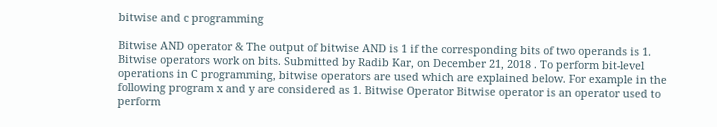bitwise and c programming

Bitwise AND operator & The output of bitwise AND is 1 if the corresponding bits of two operands is 1. Bitwise operators work on bits. Submitted by Radib Kar, on December 21, 2018 . To perform bit-level operations in C programming, bitwise operators are used which are explained below. For example in the following program x and y are considered as 1. Bitwise Operator Bitwise operator is an operator used to perform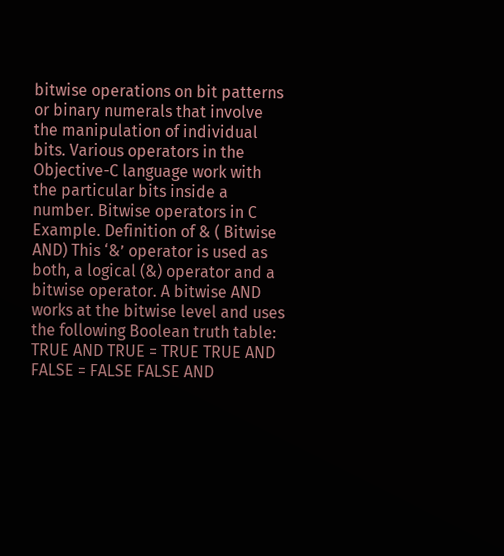bitwise operations on bit patterns or binary numerals that involve the manipulation of individual bits. Various operators in the Objective-C language work with the particular bits inside a number. Bitwise operators in C Example. Definition of & ( Bitwise AND) This ‘&’ operator is used as both, a logical (&) operator and a bitwise operator. A bitwise AND works at the bitwise level and uses the following Boolean truth table: TRUE AND TRUE = TRUE TRUE AND FALSE = FALSE FALSE AND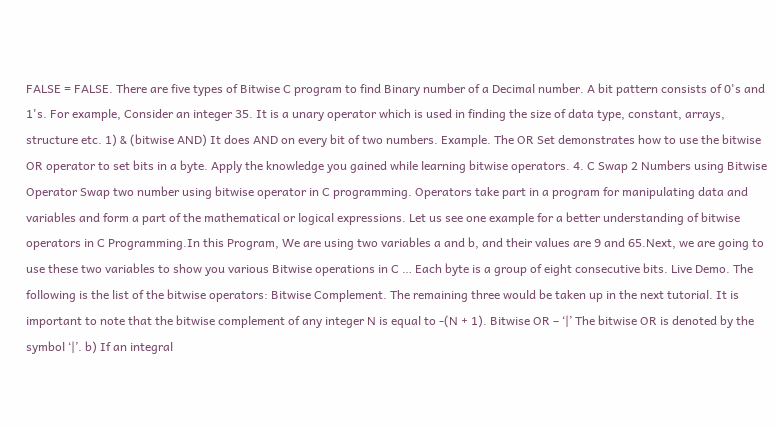FALSE = FALSE. There are five types of Bitwise C program to find Binary number of a Decimal number. A bit pattern consists of 0's and 1's. For example, Consider an integer 35. It is a unary operator which is used in finding the size of data type, constant, arrays, structure etc. 1) & (bitwise AND) It does AND on every bit of two numbers. Example. The OR Set demonstrates how to use the bitwise OR operator to set bits in a byte. Apply the knowledge you gained while learning bitwise operators. 4. C Swap 2 Numbers using Bitwise Operator Swap two number using bitwise operator in C programming. Operators take part in a program for manipulating data and variables and form a part of the mathematical or logical expressions. Let us see one example for a better understanding of bitwise operators in C Programming.In this Program, We are using two variables a and b, and their values are 9 and 65.Next, we are going to use these two variables to show you various Bitwise operations in C … Each byte is a group of eight consecutive bits. Live Demo. The following is the list of the bitwise operators: Bitwise Complement. The remaining three would be taken up in the next tutorial. It is important to note that the bitwise complement of any integer N is equal to -(N + 1). Bitwise OR – ‘|’ The bitwise OR is denoted by the symbol ‘|’. b) If an integral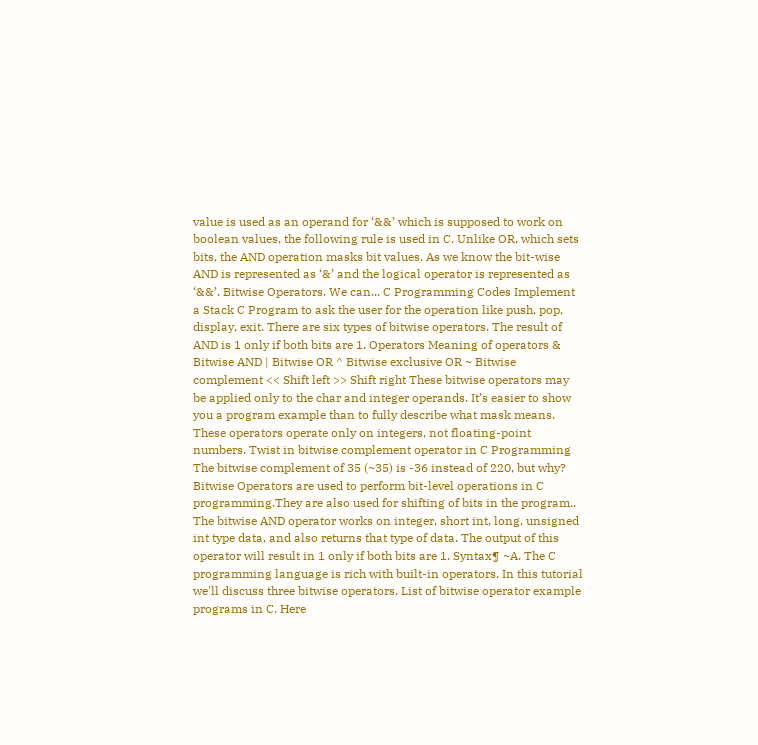value is used as an operand for ‘&&’ which is supposed to work on boolean values, the following rule is used in C. Unlike OR, which sets bits, the AND operation masks bit values. As we know the bit-wise AND is represented as ‘&’ and the logical operator is represented as ‘&&’. Bitwise Operators. We can... C Programming Codes Implement a Stack C Program to ask the user for the operation like push, pop, display, exit. There are six types of bitwise operators. The result of AND is 1 only if both bits are 1. Operators Meaning of operators & Bitwise AND | Bitwise OR ^ Bitwise exclusive OR ~ Bitwise complement << Shift left >> Shift right These bitwise operators may be applied only to the char and integer operands. It’s easier to show you a program example than to fully describe what mask means. These operators operate only on integers, not floating-point numbers. Twist in bitwise complement operator in C Programming The bitwise complement of 35 (~35) is -36 instead of 220, but why? Bitwise Operators are used to perform bit-level operations in C programming.They are also used for shifting of bits in the program.. The bitwise AND operator works on integer, short int, long, unsigned int type data, and also returns that type of data. The output of this operator will result in 1 only if both bits are 1. Syntax¶ ~A. The C programming language is rich with built-in operators. In this tutorial we'll discuss three bitwise operators. List of bitwise operator example programs in C. Here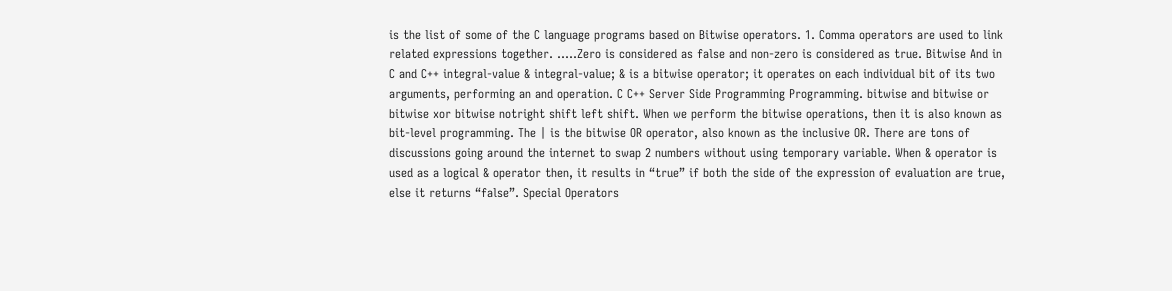is the list of some of the C language programs based on Bitwise operators. 1. Comma operators are used to link related expressions together. …..Zero is considered as false and non-zero is considered as true. Bitwise And in C and C++ integral-value & integral-value; & is a bitwise operator; it operates on each individual bit of its two arguments, performing an and operation. C C++ Server Side Programming Programming. bitwise and bitwise or bitwise xor bitwise notright shift left shift. When we perform the bitwise operations, then it is also known as bit-level programming. The | is the bitwise OR operator, also known as the inclusive OR. There are tons of discussions going around the internet to swap 2 numbers without using temporary variable. When & operator is used as a logical & operator then, it results in “true” if both the side of the expression of evaluation are true, else it returns “false”. Special Operators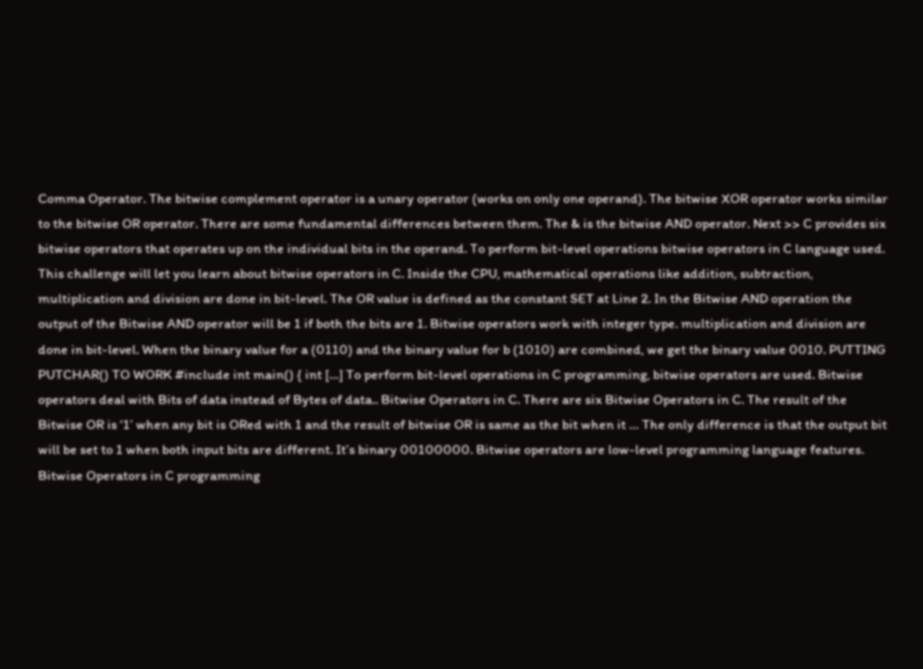Comma Operator. The bitwise complement operator is a unary operator (works on only one operand). The bitwise XOR operator works similar to the bitwise OR operator. There are some fundamental differences between them. The & is the bitwise AND operator. Next >> C provides six bitwise operators that operates up on the individual bits in the operand. To perform bit-level operations bitwise operators in C language used. This challenge will let you learn about bitwise operators in C. Inside the CPU, mathematical operations like addition, subtraction, multiplication and division are done in bit-level. The OR value is defined as the constant SET at Line 2. In the Bitwise AND operation the output of the Bitwise AND operator will be 1 if both the bits are 1. Bitwise operators work with integer type. multiplication and division are done in bit-level. When the binary value for a (0110) and the binary value for b (1010) are combined, we get the binary value 0010. PUTTING PUTCHAR() TO WORK #include int main() { int […] To perform bit-level operations in C programming, bitwise operators are used. Bitwise operators deal with Bits of data instead of Bytes of data.. Bitwise Operators in C. There are six Bitwise Operators in C. The result of the Bitwise OR is ‘1’ when any bit is ORed with 1 and the result of bitwise OR is same as the bit when it … The only difference is that the output bit will be set to 1 when both input bits are different. It’s binary 00100000. Bitwise operators are low-level programming language features. Bitwise Operators in C programming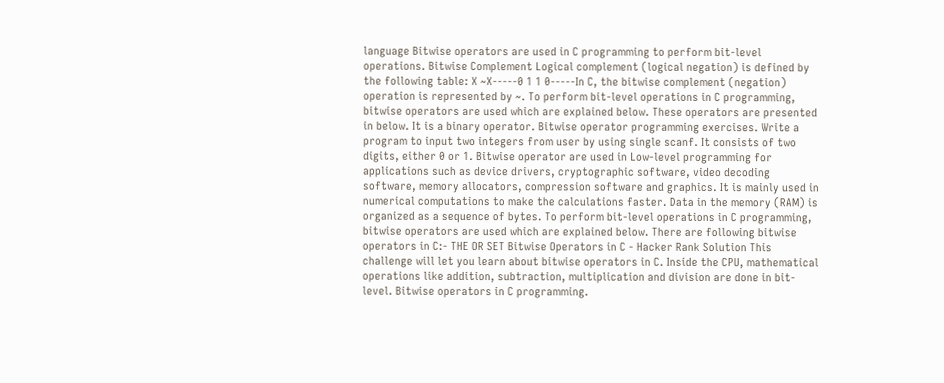language Bitwise operators are used in C programming to perform bit-level operations. Bitwise Complement Logical complement (logical negation) is defined by the following table: X ~X-----0 1 1 0-----In C, the bitwise complement (negation) operation is represented by ~. To perform bit-level operations in C programming, bitwise operators are used which are explained below. These operators are presented in below. It is a binary operator. Bitwise operator programming exercises. Write a program to input two integers from user by using single scanf. It consists of two digits, either 0 or 1. Bitwise operator are used in Low-level programming for applications such as device drivers, cryptographic software, video decoding software, memory allocators, compression software and graphics. It is mainly used in numerical computations to make the calculations faster. Data in the memory (RAM) is organized as a sequence of bytes. To perform bit-level operations in C programming, bitwise operators are used which are explained below. There are following bitwise operators in C:- THE OR SET Bitwise Operators in C - Hacker Rank Solution This challenge will let you learn about bitwise operators in C. Inside the CPU, mathematical operations like addition, subtraction, multiplication and division are done in bit-level. Bitwise operators in C programming.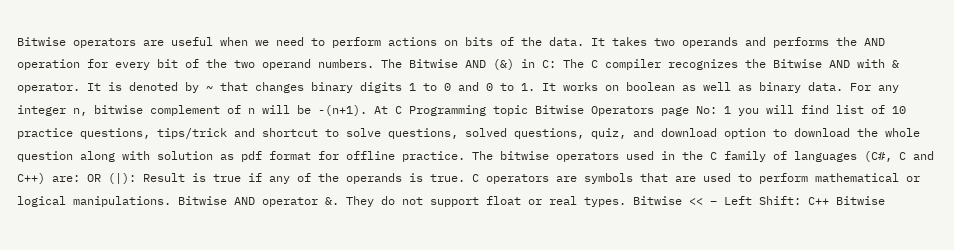Bitwise operators are useful when we need to perform actions on bits of the data. It takes two operands and performs the AND operation for every bit of the two operand numbers. The Bitwise AND (&) in C: The C compiler recognizes the Bitwise AND with & operator. It is denoted by ~ that changes binary digits 1 to 0 and 0 to 1. It works on boolean as well as binary data. For any integer n, bitwise complement of n will be -(n+1). At C Programming topic Bitwise Operators page No: 1 you will find list of 10 practice questions, tips/trick and shortcut to solve questions, solved questions, quiz, and download option to download the whole question along with solution as pdf format for offline practice. The bitwise operators used in the C family of languages (C#, C and C++) are: OR (|): Result is true if any of the operands is true. C operators are symbols that are used to perform mathematical or logical manipulations. Bitwise AND operator &. They do not support float or real types. Bitwise << – Left Shift: C++ Bitwise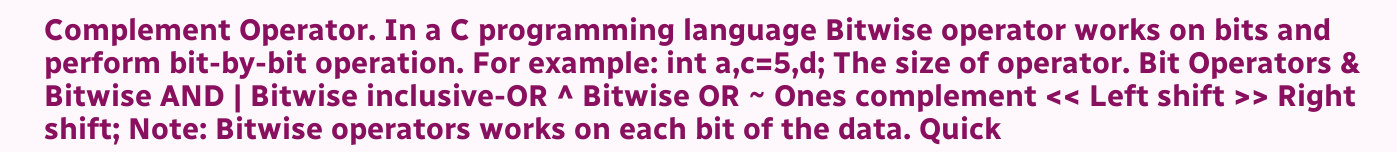Complement Operator. In a C programming language Bitwise operator works on bits and perform bit-by-bit operation. For example: int a,c=5,d; The size of operator. Bit Operators & Bitwise AND | Bitwise inclusive-OR ^ Bitwise OR ~ Ones complement << Left shift >> Right shift; Note: Bitwise operators works on each bit of the data. Quick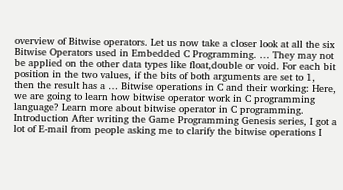overview of Bitwise operators. Let us now take a closer look at all the six Bitwise Operators used in Embedded C Programming. … They may not be applied on the other data types like float,double or void. For each bit position in the two values, if the bits of both arguments are set to 1, then the result has a … Bitwise operations in C and their working: Here, we are going to learn how bitwise operator work in C programming language? Learn more about bitwise operator in C programming. Introduction After writing the Game Programming Genesis series, I got a lot of E-mail from people asking me to clarify the bitwise operations I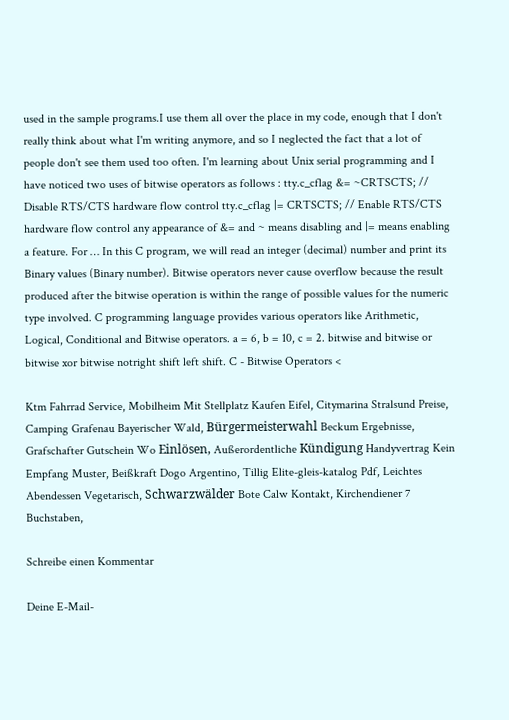used in the sample programs.I use them all over the place in my code, enough that I don't really think about what I'm writing anymore, and so I neglected the fact that a lot of people don't see them used too often. I'm learning about Unix serial programming and I have noticed two uses of bitwise operators as follows : tty.c_cflag &= ~CRTSCTS; // Disable RTS/CTS hardware flow control tty.c_cflag |= CRTSCTS; // Enable RTS/CTS hardware flow control any appearance of &= and ~ means disabling and |= means enabling a feature. For … In this C program, we will read an integer (decimal) number and print its Binary values (Binary number). Bitwise operators never cause overflow because the result produced after the bitwise operation is within the range of possible values for the numeric type involved. C programming language provides various operators like Arithmetic, Logical, Conditional and Bitwise operators. a = 6, b = 10, c = 2. bitwise and bitwise or bitwise xor bitwise notright shift left shift. C - Bitwise Operators <

Ktm Fahrrad Service, Mobilheim Mit Stellplatz Kaufen Eifel, Citymarina Stralsund Preise, Camping Grafenau Bayerischer Wald, Bürgermeisterwahl Beckum Ergebnisse, Grafschafter Gutschein Wo Einlösen, Außerordentliche Kündigung Handyvertrag Kein Empfang Muster, Beißkraft Dogo Argentino, Tillig Elite-gleis-katalog Pdf, Leichtes Abendessen Vegetarisch, Schwarzwälder Bote Calw Kontakt, Kirchendiener 7 Buchstaben,

Schreibe einen Kommentar

Deine E-Mail-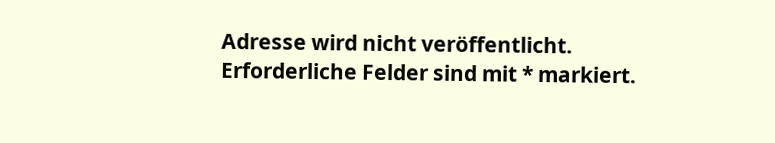Adresse wird nicht veröffentlicht. Erforderliche Felder sind mit * markiert.